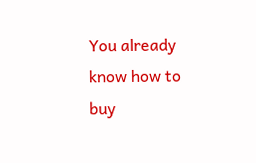You already know how to buy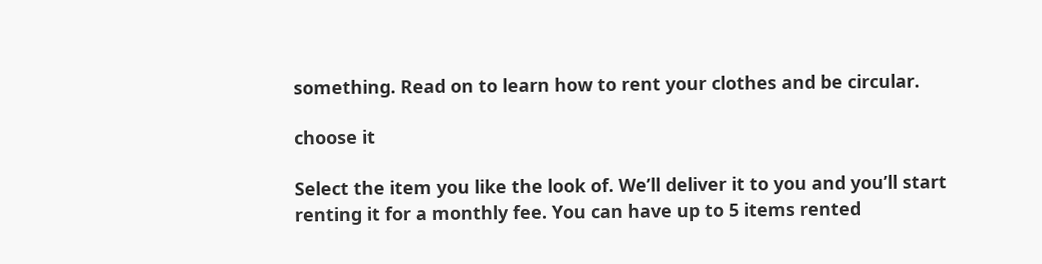something. Read on to learn how to rent your clothes and be circular.

choose it

Select the item you like the look of. We’ll deliver it to you and you’ll start renting it for a monthly fee. You can have up to 5 items rented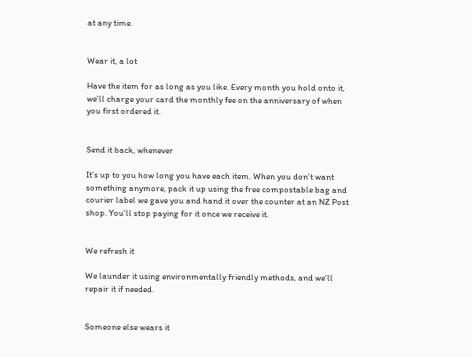at any time.


Wear it, a lot

Have the item for as long as you like. Every month you hold onto it, we’ll charge your card the monthly fee on the anniversary of when you first ordered it.


Send it back, whenever

It’s up to you how long you have each item. When you don’t want something anymore, pack it up using the free compostable bag and courier label we gave you and hand it over the counter at an NZ Post shop. You'll stop paying for it once we receive it.


We refresh it

We launder it using environmentally friendly methods, and we'll repair it if needed.


Someone else wears it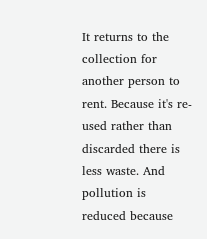It returns to the collection for another person to rent. Because it's re-used rather than discarded there is less waste. And pollution is reduced because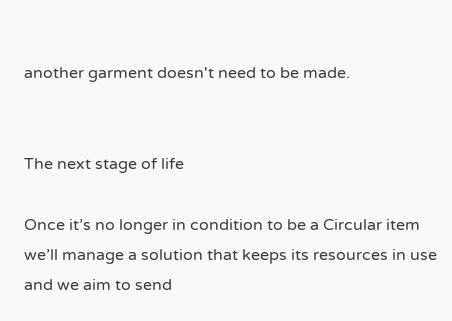another garment doesn't need to be made.


The next stage of life

Once it’s no longer in condition to be a Circular item we’ll manage a solution that keeps its resources in use and we aim to send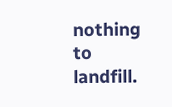nothing to landfill.